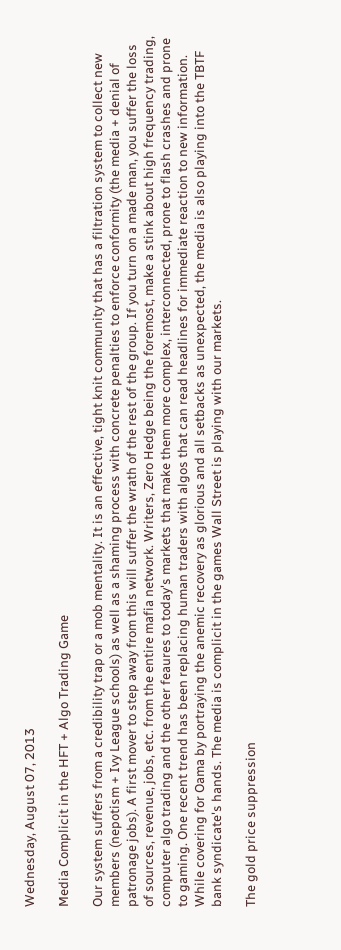Wednesday, August 07, 2013

Media Complicit in the HFT + Algo Trading Game

Our system suffers from a credibility trap or a mob mentality. It is an effective, tight knit community that has a filtration system to collect new members (nepotism + Ivy League schools) as well as a shaming process with concrete penalties to enforce conformity (the media + denial of patronage jobs). A first mover to step away from this will suffer the wrath of the rest of the group. If you turn on a made man, you suffer the loss of sources, revenue, jobs, etc. from the entire mafia network. Writers, Zero Hedge being the foremost, make a stink about high frequency trading, computer algo trading and the other feaures to today's markets that make them more complex, interconnected, prone to flash crashes and prone to gaming. One recent trend has been replacing human traders with algos that can read headlines for immediate reaction to new information. While covering for Oama by portraying the anemic recovery as glorious and all setbacks as unexpected, the media is also playing into the TBTF bank syndicate's hands. The media is complicit in the games Wall Street is playing with our markets.

The gold price suppression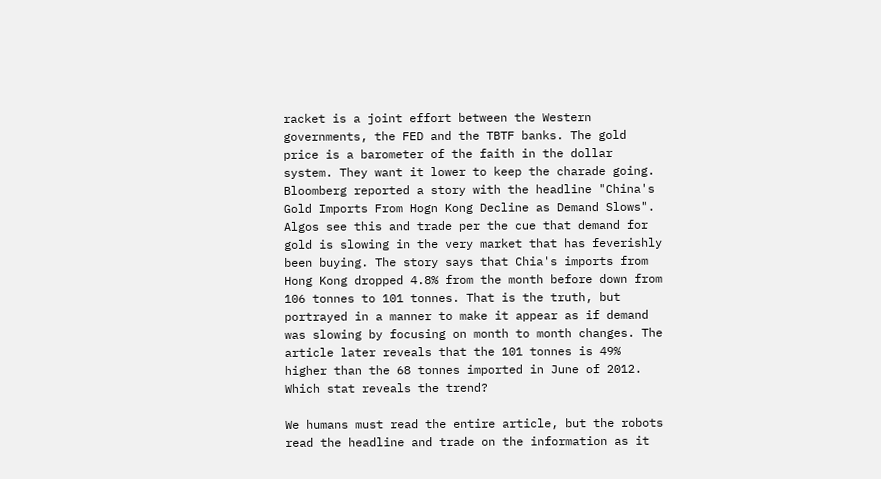racket is a joint effort between the Western governments, the FED and the TBTF banks. The gold price is a barometer of the faith in the dollar system. They want it lower to keep the charade going. Bloomberg reported a story with the headline "China's Gold Imports From Hogn Kong Decline as Demand Slows". Algos see this and trade per the cue that demand for gold is slowing in the very market that has feverishly been buying. The story says that Chia's imports from Hong Kong dropped 4.8% from the month before down from 106 tonnes to 101 tonnes. That is the truth, but portrayed in a manner to make it appear as if demand was slowing by focusing on month to month changes. The article later reveals that the 101 tonnes is 49% higher than the 68 tonnes imported in June of 2012. Which stat reveals the trend?

We humans must read the entire article, but the robots read the headline and trade on the information as it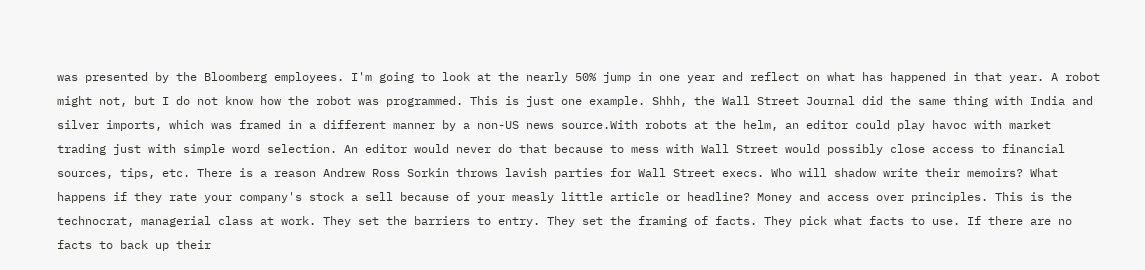was presented by the Bloomberg employees. I'm going to look at the nearly 50% jump in one year and reflect on what has happened in that year. A robot might not, but I do not know how the robot was programmed. This is just one example. Shhh, the Wall Street Journal did the same thing with India and silver imports, which was framed in a different manner by a non-US news source.With robots at the helm, an editor could play havoc with market trading just with simple word selection. An editor would never do that because to mess with Wall Street would possibly close access to financial sources, tips, etc. There is a reason Andrew Ross Sorkin throws lavish parties for Wall Street execs. Who will shadow write their memoirs? What happens if they rate your company's stock a sell because of your measly little article or headline? Money and access over principles. This is the technocrat, managerial class at work. They set the barriers to entry. They set the framing of facts. They pick what facts to use. If there are no facts to back up their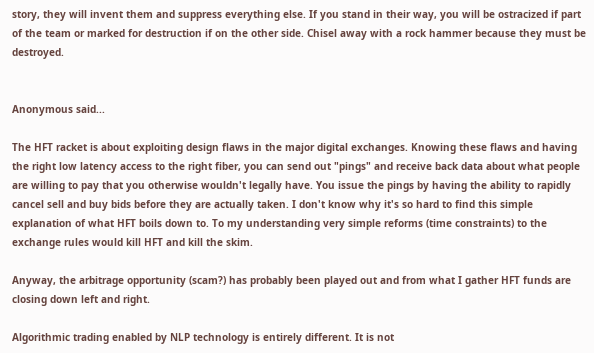story, they will invent them and suppress everything else. If you stand in their way, you will be ostracized if part of the team or marked for destruction if on the other side. Chisel away with a rock hammer because they must be destroyed.


Anonymous said...

The HFT racket is about exploiting design flaws in the major digital exchanges. Knowing these flaws and having the right low latency access to the right fiber, you can send out "pings" and receive back data about what people are willing to pay that you otherwise wouldn't legally have. You issue the pings by having the ability to rapidly cancel sell and buy bids before they are actually taken. I don't know why it's so hard to find this simple explanation of what HFT boils down to. To my understanding very simple reforms (time constraints) to the exchange rules would kill HFT and kill the skim.

Anyway, the arbitrage opportunity (scam?) has probably been played out and from what I gather HFT funds are closing down left and right.

Algorithmic trading enabled by NLP technology is entirely different. It is not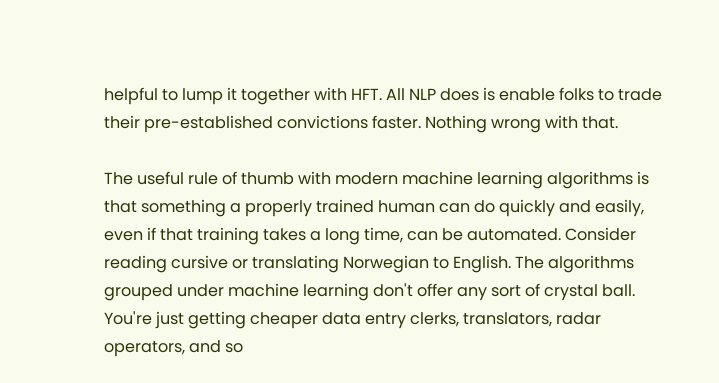helpful to lump it together with HFT. All NLP does is enable folks to trade their pre-established convictions faster. Nothing wrong with that.

The useful rule of thumb with modern machine learning algorithms is that something a properly trained human can do quickly and easily, even if that training takes a long time, can be automated. Consider reading cursive or translating Norwegian to English. The algorithms grouped under machine learning don't offer any sort of crystal ball. You're just getting cheaper data entry clerks, translators, radar operators, and so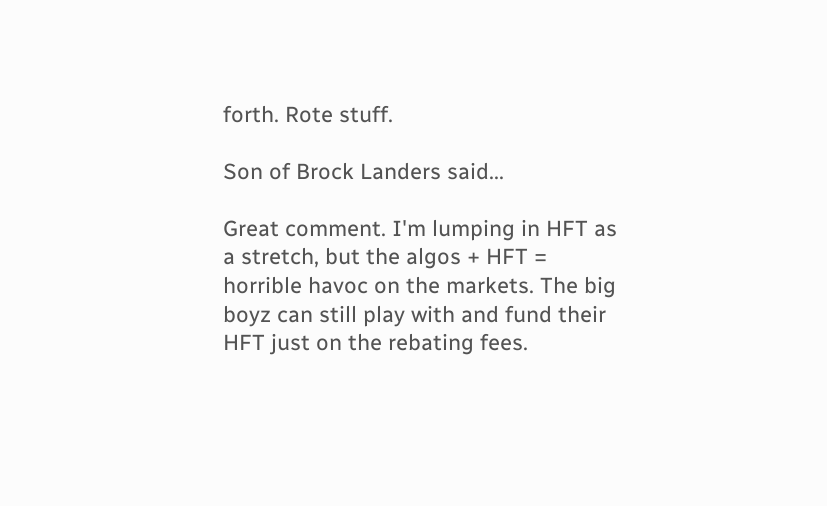forth. Rote stuff.

Son of Brock Landers said...

Great comment. I'm lumping in HFT as a stretch, but the algos + HFT = horrible havoc on the markets. The big boyz can still play with and fund their HFT just on the rebating fees.